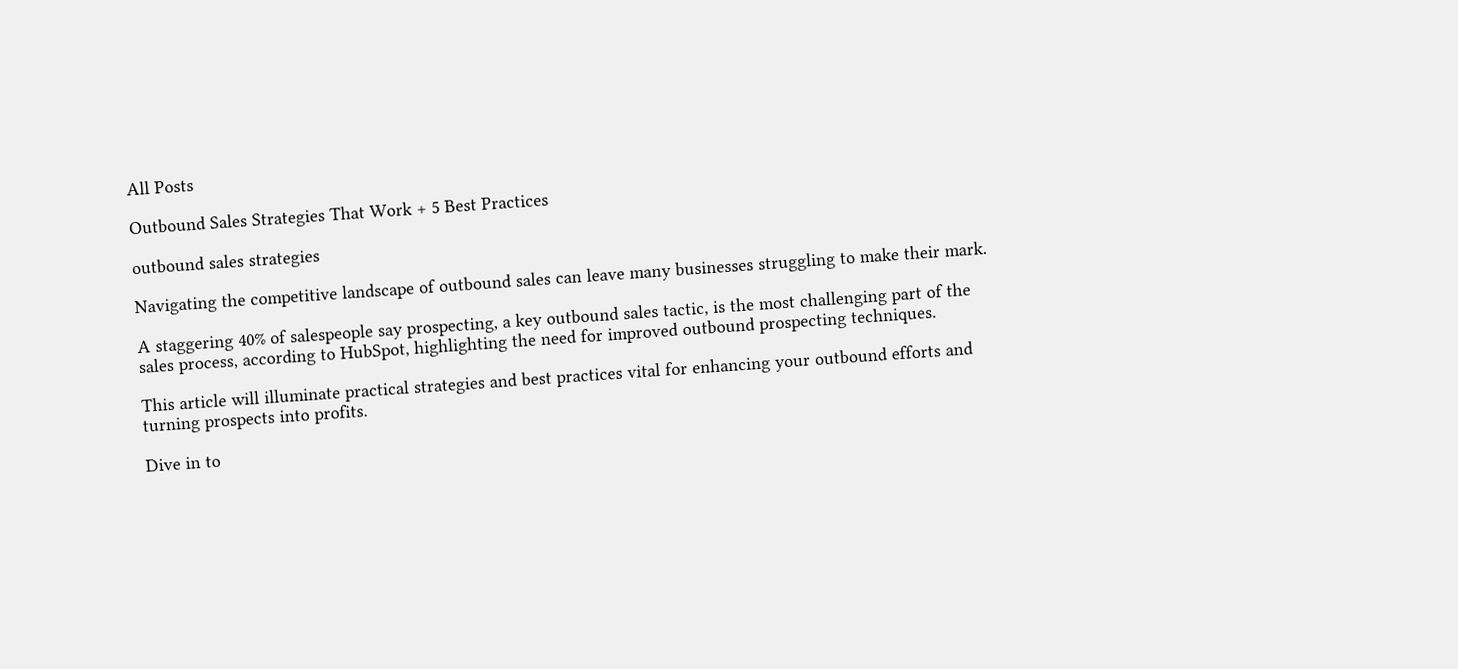All Posts

Outbound Sales Strategies That Work + 5 Best Practices

outbound sales strategies

Navigating the competitive landscape of outbound sales can leave many businesses struggling to make their mark.

A staggering 40% of salespeople say prospecting, a key outbound sales tactic, is the most challenging part of the sales process, according to HubSpot, highlighting the need for improved outbound prospecting techniques.

This article will illuminate practical strategies and best practices vital for enhancing your outbound efforts and turning prospects into profits.

Dive in to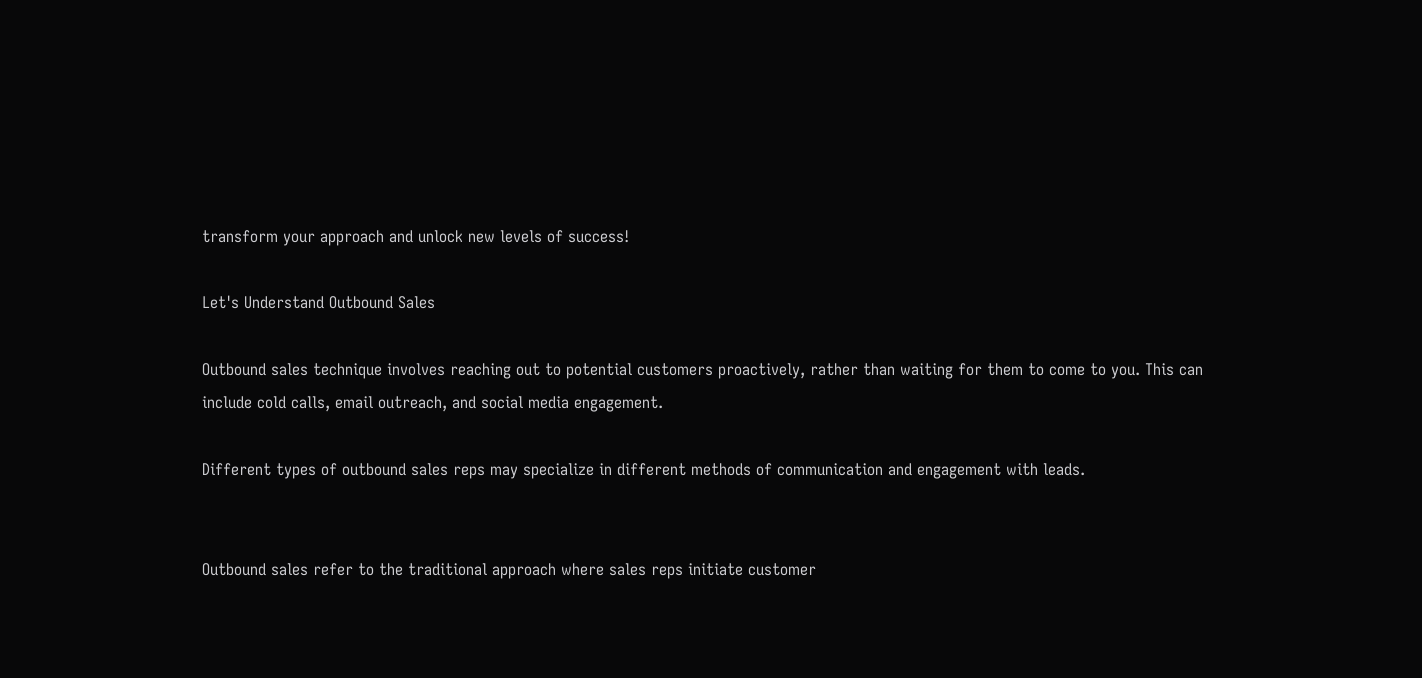transform your approach and unlock new levels of success!

Let's Understand Outbound Sales

Outbound sales technique involves reaching out to potential customers proactively, rather than waiting for them to come to you. This can include cold calls, email outreach, and social media engagement.

Different types of outbound sales reps may specialize in different methods of communication and engagement with leads.


Outbound sales refer to the traditional approach where sales reps initiate customer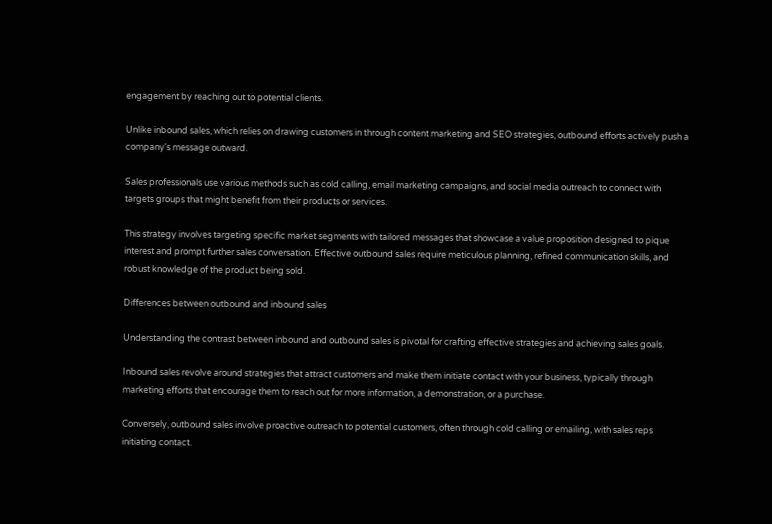engagement by reaching out to potential clients.

Unlike inbound sales, which relies on drawing customers in through content marketing and SEO strategies, outbound efforts actively push a company's message outward.

Sales professionals use various methods such as cold calling, email marketing campaigns, and social media outreach to connect with targets groups that might benefit from their products or services.

This strategy involves targeting specific market segments with tailored messages that showcase a value proposition designed to pique interest and prompt further sales conversation. Effective outbound sales require meticulous planning, refined communication skills, and robust knowledge of the product being sold.

Differences between outbound and inbound sales

Understanding the contrast between inbound and outbound sales is pivotal for crafting effective strategies and achieving sales goals.

Inbound sales revolve around strategies that attract customers and make them initiate contact with your business, typically through marketing efforts that encourage them to reach out for more information, a demonstration, or a purchase.

Conversely, outbound sales involve proactive outreach to potential customers, often through cold calling or emailing, with sales reps initiating contact.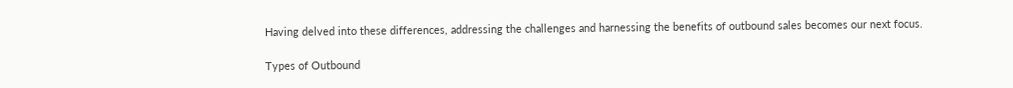Having delved into these differences, addressing the challenges and harnessing the benefits of outbound sales becomes our next focus.

Types of Outbound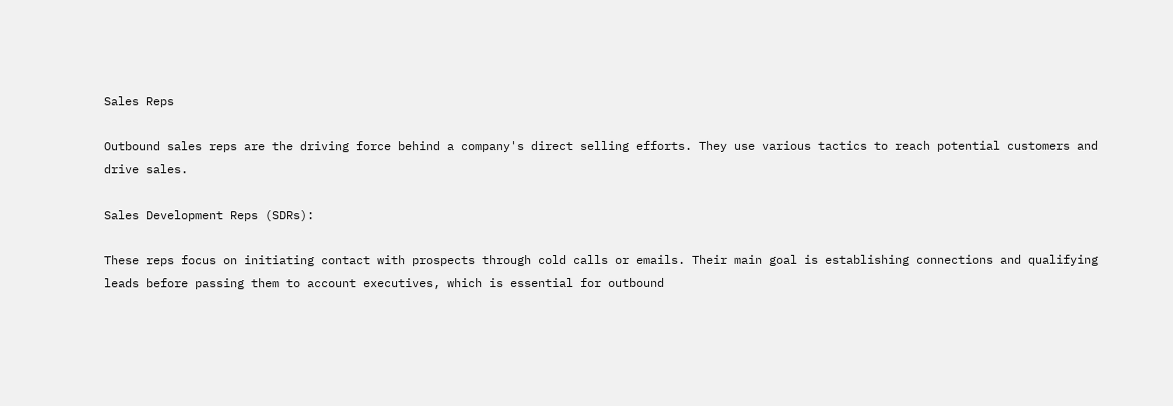Sales Reps

Outbound sales reps are the driving force behind a company's direct selling efforts. They use various tactics to reach potential customers and drive sales.

Sales Development Reps (SDRs):

These reps focus on initiating contact with prospects through cold calls or emails. Their main goal is establishing connections and qualifying leads before passing them to account executives, which is essential for outbound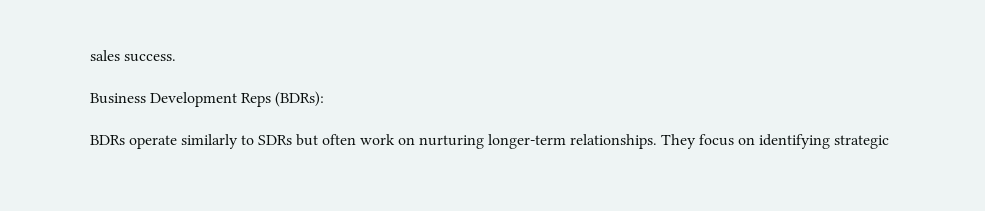sales success.

Business Development Reps (BDRs):

BDRs operate similarly to SDRs but often work on nurturing longer-term relationships. They focus on identifying strategic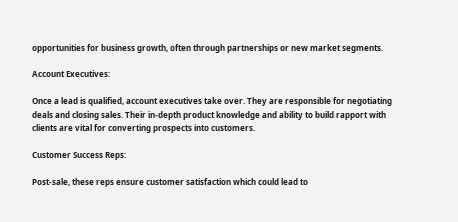opportunities for business growth, often through partnerships or new market segments.

Account Executives:

Once a lead is qualified, account executives take over. They are responsible for negotiating deals and closing sales. Their in-depth product knowledge and ability to build rapport with clients are vital for converting prospects into customers.

Customer Success Reps:

Post-sale, these reps ensure customer satisfaction which could lead to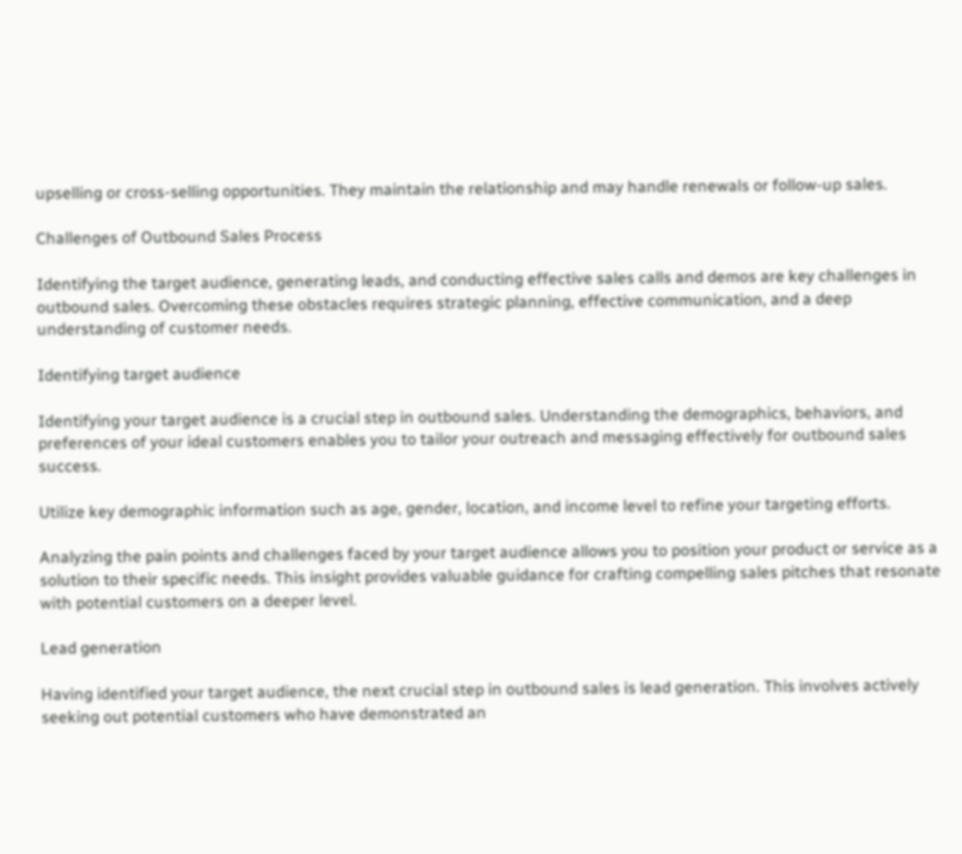upselling or cross-selling opportunities. They maintain the relationship and may handle renewals or follow-up sales.

Challenges of Outbound Sales Process

Identifying the target audience, generating leads, and conducting effective sales calls and demos are key challenges in outbound sales. Overcoming these obstacles requires strategic planning, effective communication, and a deep understanding of customer needs.

Identifying target audience

Identifying your target audience is a crucial step in outbound sales. Understanding the demographics, behaviors, and preferences of your ideal customers enables you to tailor your outreach and messaging effectively for outbound sales success.

Utilize key demographic information such as age, gender, location, and income level to refine your targeting efforts.

Analyzing the pain points and challenges faced by your target audience allows you to position your product or service as a solution to their specific needs. This insight provides valuable guidance for crafting compelling sales pitches that resonate with potential customers on a deeper level.

Lead generation

Having identified your target audience, the next crucial step in outbound sales is lead generation. This involves actively seeking out potential customers who have demonstrated an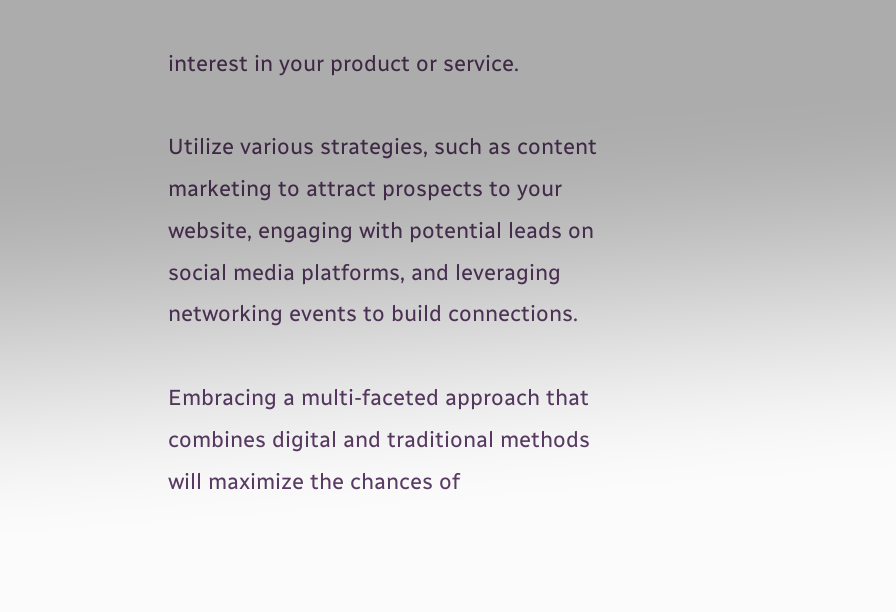interest in your product or service.

Utilize various strategies, such as content marketing to attract prospects to your website, engaging with potential leads on social media platforms, and leveraging networking events to build connections.

Embracing a multi-faceted approach that combines digital and traditional methods will maximize the chances of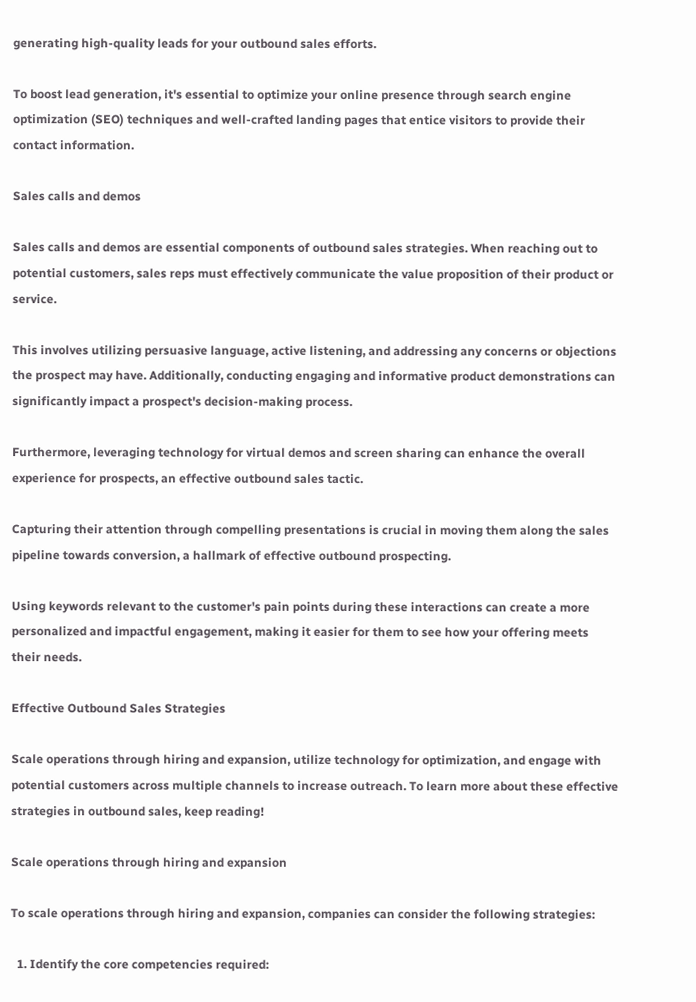generating high-quality leads for your outbound sales efforts.

To boost lead generation, it's essential to optimize your online presence through search engine optimization (SEO) techniques and well-crafted landing pages that entice visitors to provide their contact information.

Sales calls and demos

Sales calls and demos are essential components of outbound sales strategies. When reaching out to potential customers, sales reps must effectively communicate the value proposition of their product or service.

This involves utilizing persuasive language, active listening, and addressing any concerns or objections the prospect may have. Additionally, conducting engaging and informative product demonstrations can significantly impact a prospect's decision-making process.

Furthermore, leveraging technology for virtual demos and screen sharing can enhance the overall experience for prospects, an effective outbound sales tactic.

Capturing their attention through compelling presentations is crucial in moving them along the sales pipeline towards conversion, a hallmark of effective outbound prospecting.

Using keywords relevant to the customer's pain points during these interactions can create a more personalized and impactful engagement, making it easier for them to see how your offering meets their needs.

Effective Outbound Sales Strategies

Scale operations through hiring and expansion, utilize technology for optimization, and engage with potential customers across multiple channels to increase outreach. To learn more about these effective strategies in outbound sales, keep reading!

Scale operations through hiring and expansion

To scale operations through hiring and expansion, companies can consider the following strategies:

  1. Identify the core competencies required: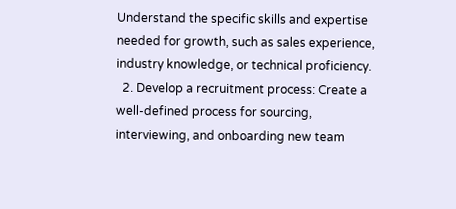Understand the specific skills and expertise needed for growth, such as sales experience, industry knowledge, or technical proficiency.
  2. Develop a recruitment process: Create a well-defined process for sourcing, interviewing, and onboarding new team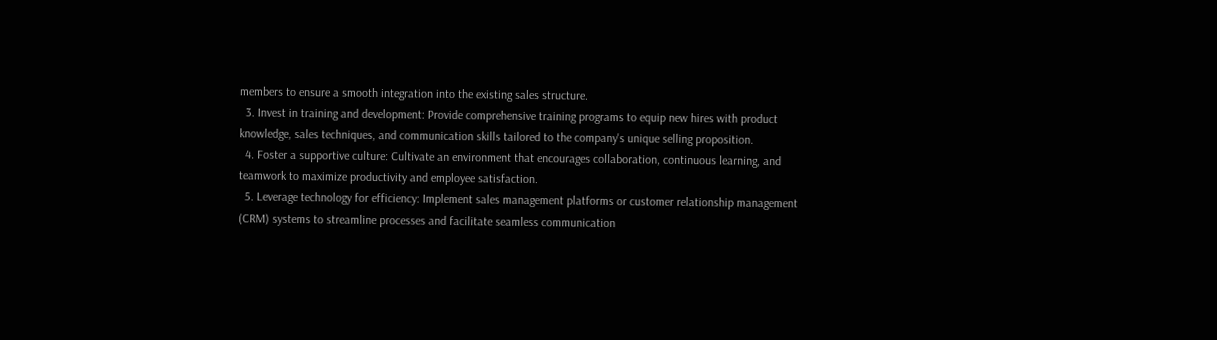members to ensure a smooth integration into the existing sales structure.
  3. Invest in training and development: Provide comprehensive training programs to equip new hires with product knowledge, sales techniques, and communication skills tailored to the company's unique selling proposition.
  4. Foster a supportive culture: Cultivate an environment that encourages collaboration, continuous learning, and teamwork to maximize productivity and employee satisfaction.
  5. Leverage technology for efficiency: Implement sales management platforms or customer relationship management (CRM) systems to streamline processes and facilitate seamless communication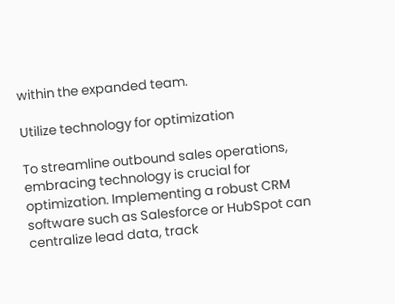within the expanded team.

Utilize technology for optimization

To streamline outbound sales operations, embracing technology is crucial for optimization. Implementing a robust CRM software such as Salesforce or HubSpot can centralize lead data, track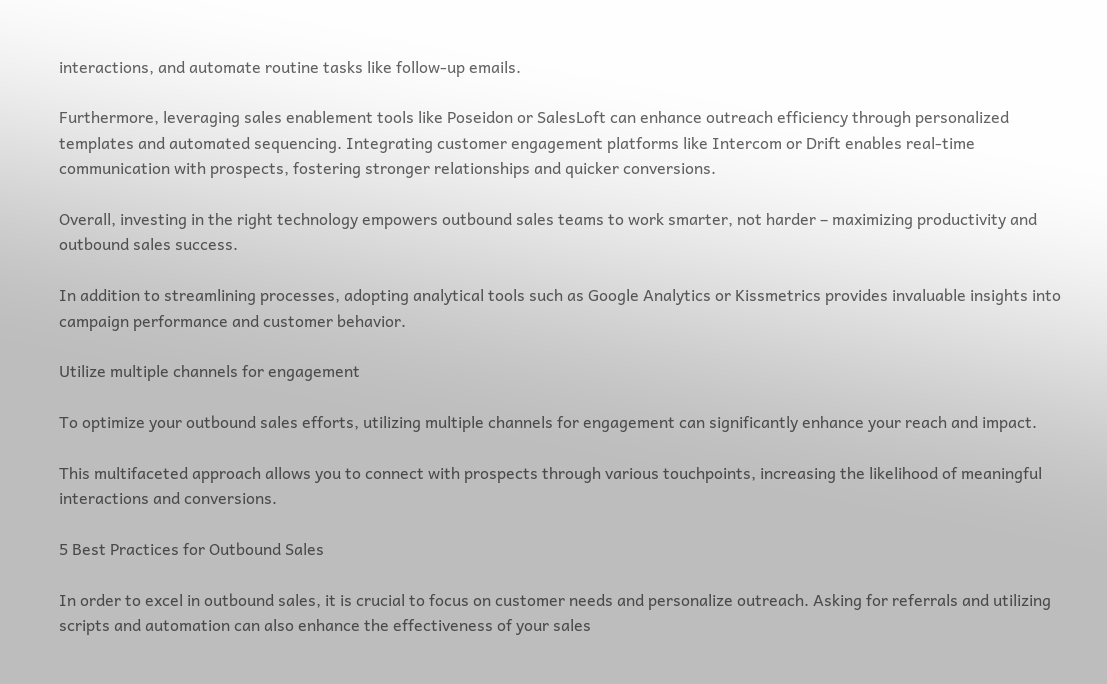interactions, and automate routine tasks like follow-up emails.

Furthermore, leveraging sales enablement tools like Poseidon or SalesLoft can enhance outreach efficiency through personalized templates and automated sequencing. Integrating customer engagement platforms like Intercom or Drift enables real-time communication with prospects, fostering stronger relationships and quicker conversions.

Overall, investing in the right technology empowers outbound sales teams to work smarter, not harder – maximizing productivity and outbound sales success.

In addition to streamlining processes, adopting analytical tools such as Google Analytics or Kissmetrics provides invaluable insights into campaign performance and customer behavior.

Utilize multiple channels for engagement

To optimize your outbound sales efforts, utilizing multiple channels for engagement can significantly enhance your reach and impact.

This multifaceted approach allows you to connect with prospects through various touchpoints, increasing the likelihood of meaningful interactions and conversions.

5 Best Practices for Outbound Sales

In order to excel in outbound sales, it is crucial to focus on customer needs and personalize outreach. Asking for referrals and utilizing scripts and automation can also enhance the effectiveness of your sales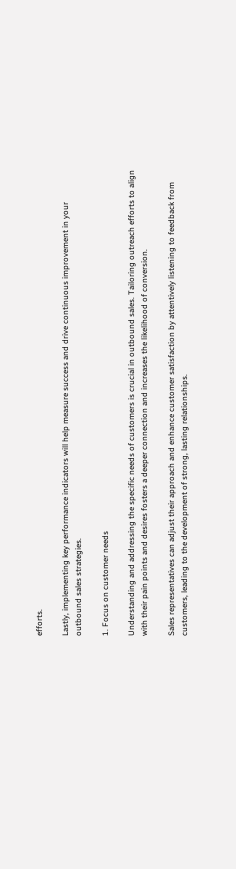efforts.

Lastly, implementing key performance indicators will help measure success and drive continuous improvement in your outbound sales strategies.

1. Focus on customer needs

Understanding and addressing the specific needs of customers is crucial in outbound sales. Tailoring outreach efforts to align with their pain points and desires fosters a deeper connection and increases the likelihood of conversion.

Sales representatives can adjust their approach and enhance customer satisfaction by attentively listening to feedback from customers, leading to the development of strong, lasting relationships.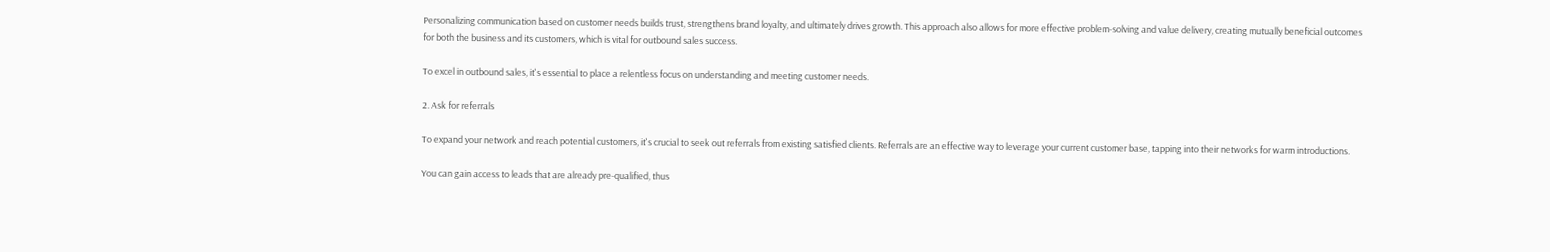Personalizing communication based on customer needs builds trust, strengthens brand loyalty, and ultimately drives growth. This approach also allows for more effective problem-solving and value delivery, creating mutually beneficial outcomes for both the business and its customers, which is vital for outbound sales success.

To excel in outbound sales, it's essential to place a relentless focus on understanding and meeting customer needs.

2. Ask for referrals

To expand your network and reach potential customers, it's crucial to seek out referrals from existing satisfied clients. Referrals are an effective way to leverage your current customer base, tapping into their networks for warm introductions.

You can gain access to leads that are already pre-qualified, thus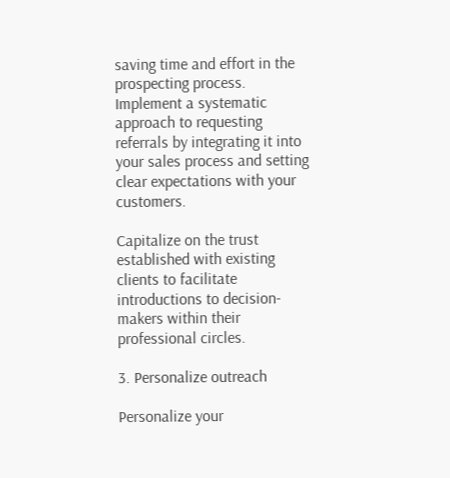saving time and effort in the prospecting process. Implement a systematic approach to requesting referrals by integrating it into your sales process and setting clear expectations with your customers.

Capitalize on the trust established with existing clients to facilitate introductions to decision-makers within their professional circles.

3. Personalize outreach

Personalize your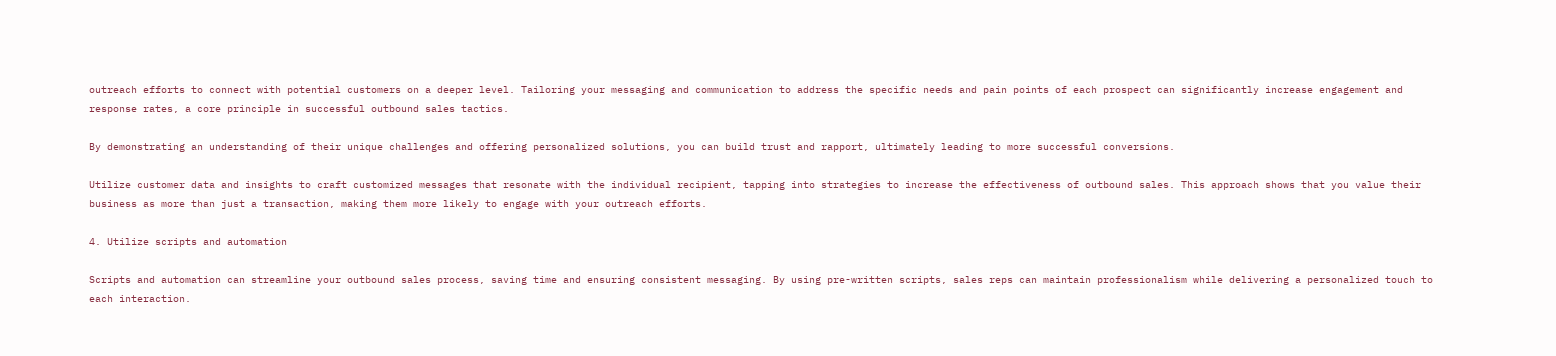outreach efforts to connect with potential customers on a deeper level. Tailoring your messaging and communication to address the specific needs and pain points of each prospect can significantly increase engagement and response rates, a core principle in successful outbound sales tactics.

By demonstrating an understanding of their unique challenges and offering personalized solutions, you can build trust and rapport, ultimately leading to more successful conversions.

Utilize customer data and insights to craft customized messages that resonate with the individual recipient, tapping into strategies to increase the effectiveness of outbound sales. This approach shows that you value their business as more than just a transaction, making them more likely to engage with your outreach efforts.

4. Utilize scripts and automation

Scripts and automation can streamline your outbound sales process, saving time and ensuring consistent messaging. By using pre-written scripts, sales reps can maintain professionalism while delivering a personalized touch to each interaction.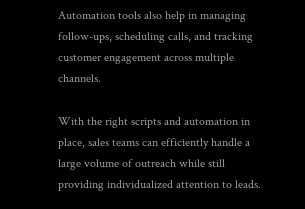Automation tools also help in managing follow-ups, scheduling calls, and tracking customer engagement across multiple channels.

With the right scripts and automation in place, sales teams can efficiently handle a large volume of outreach while still providing individualized attention to leads.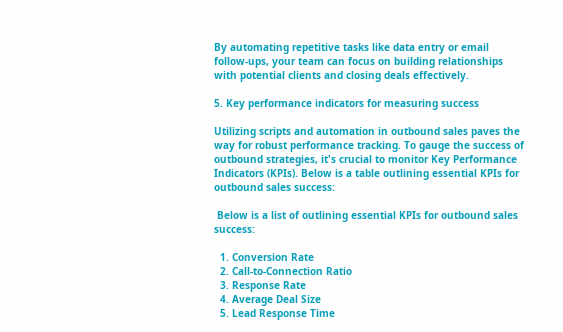By automating repetitive tasks like data entry or email follow-ups, your team can focus on building relationships with potential clients and closing deals effectively.

5. Key performance indicators for measuring success

Utilizing scripts and automation in outbound sales paves the way for robust performance tracking. To gauge the success of outbound strategies, it's crucial to monitor Key Performance Indicators (KPIs). Below is a table outlining essential KPIs for outbound sales success:

 Below is a list of outlining essential KPIs for outbound sales success:

  1. Conversion Rate
  2. Call-to-Connection Ratio
  3. Response Rate
  4. Average Deal Size
  5. Lead Response Time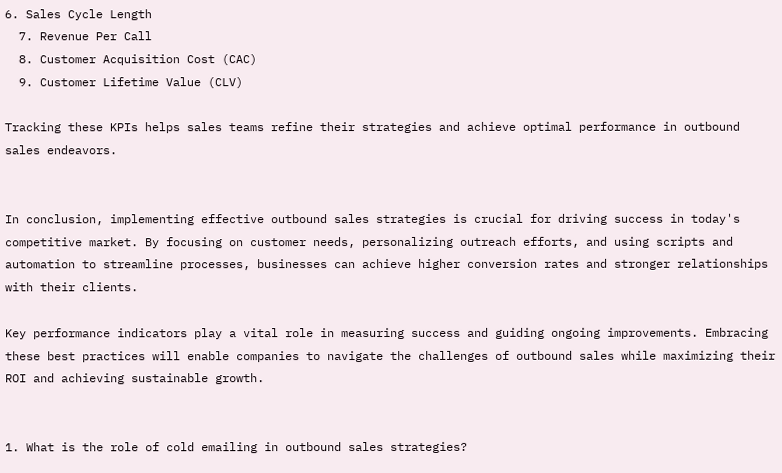6. Sales Cycle Length
  7. Revenue Per Call
  8. Customer Acquisition Cost (CAC)
  9. Customer Lifetime Value (CLV)

Tracking these KPIs helps sales teams refine their strategies and achieve optimal performance in outbound sales endeavors.


In conclusion, implementing effective outbound sales strategies is crucial for driving success in today's competitive market. By focusing on customer needs, personalizing outreach efforts, and using scripts and automation to streamline processes, businesses can achieve higher conversion rates and stronger relationships with their clients.

Key performance indicators play a vital role in measuring success and guiding ongoing improvements. Embracing these best practices will enable companies to navigate the challenges of outbound sales while maximizing their ROI and achieving sustainable growth.


1. What is the role of cold emailing in outbound sales strategies?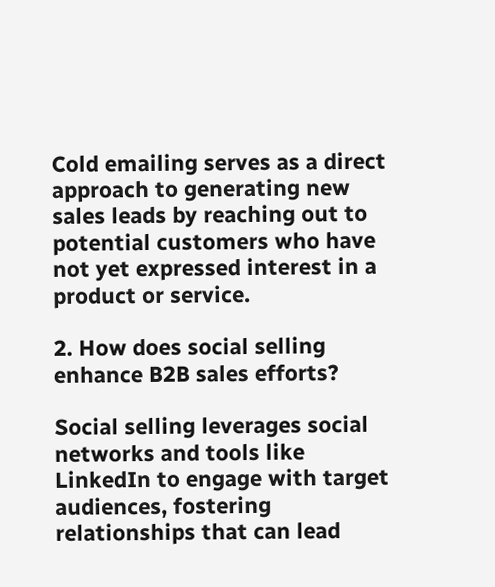Cold emailing serves as a direct approach to generating new sales leads by reaching out to potential customers who have not yet expressed interest in a product or service.

2. How does social selling enhance B2B sales efforts?

Social selling leverages social networks and tools like LinkedIn to engage with target audiences, fostering relationships that can lead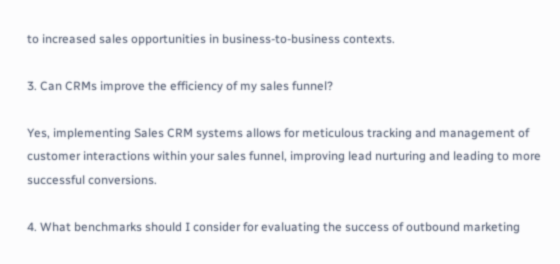to increased sales opportunities in business-to-business contexts.

3. Can CRMs improve the efficiency of my sales funnel?

Yes, implementing Sales CRM systems allows for meticulous tracking and management of customer interactions within your sales funnel, improving lead nurturing and leading to more successful conversions.

4. What benchmarks should I consider for evaluating the success of outbound marketing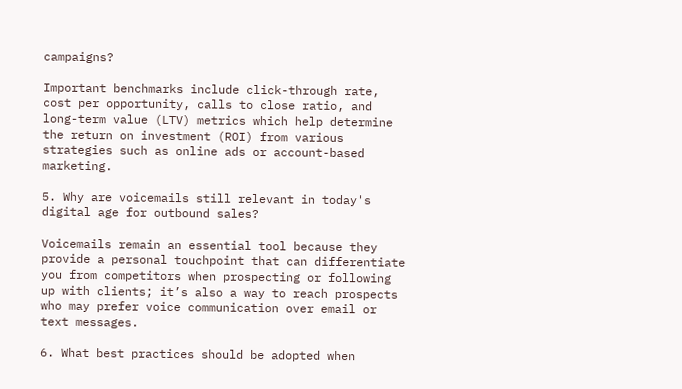campaigns?

Important benchmarks include click-through rate, cost per opportunity, calls to close ratio, and long-term value (LTV) metrics which help determine the return on investment (ROI) from various strategies such as online ads or account-based marketing.

5. Why are voicemails still relevant in today's digital age for outbound sales?

Voicemails remain an essential tool because they provide a personal touchpoint that can differentiate you from competitors when prospecting or following up with clients; it’s also a way to reach prospects who may prefer voice communication over email or text messages.

6. What best practices should be adopted when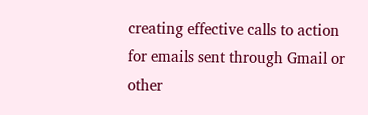creating effective calls to action for emails sent through Gmail or other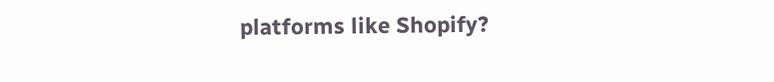platforms like Shopify?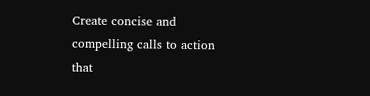Create concise and compelling calls to action that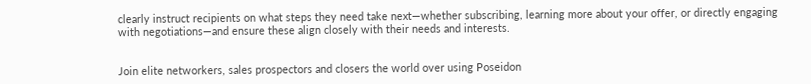clearly instruct recipients on what steps they need take next—whether subscribing, learning more about your offer, or directly engaging with negotiations—and ensure these align closely with their needs and interests.


Join elite networkers, sales prospectors and closers the world over using Poseidon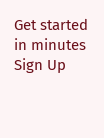Get started in minutes
Sign Up